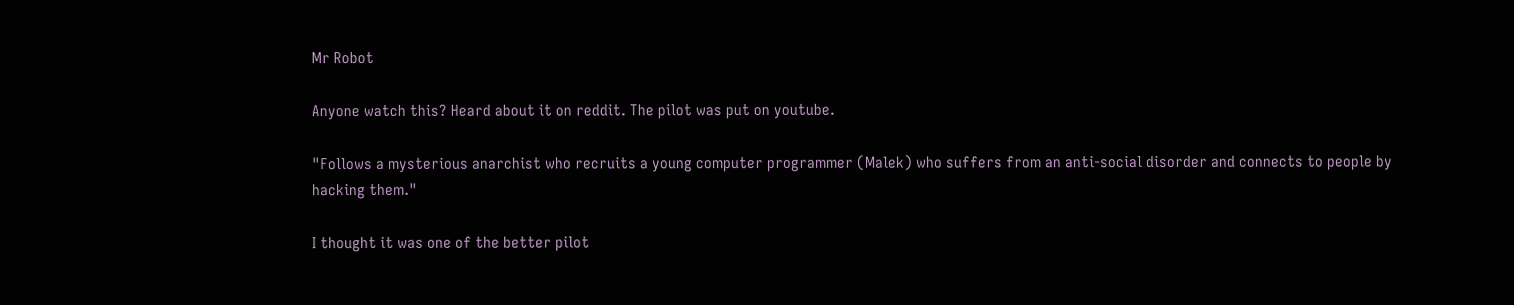Mr Robot

Anyone watch this? Heard about it on reddit. The pilot was put on youtube.

"Follows a mysterious anarchist who recruits a young computer programmer (Malek) who suffers from an anti-social disorder and connects to people by hacking them."

I thought it was one of the better pilot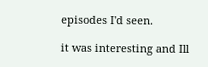episodes I'd seen.

it was interesting and Ill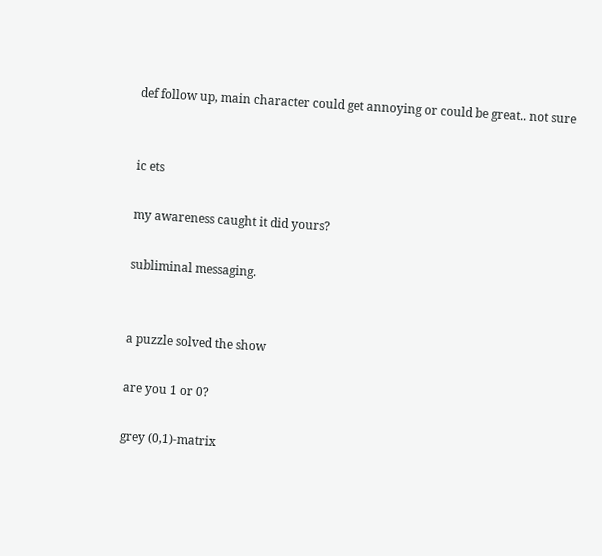def follow up, main character could get annoying or could be great.. not sure


ic ets

my awareness caught it did yours?

subliminal messaging.


a puzzle solved the show

are you 1 or 0?

grey (0,1)-matrix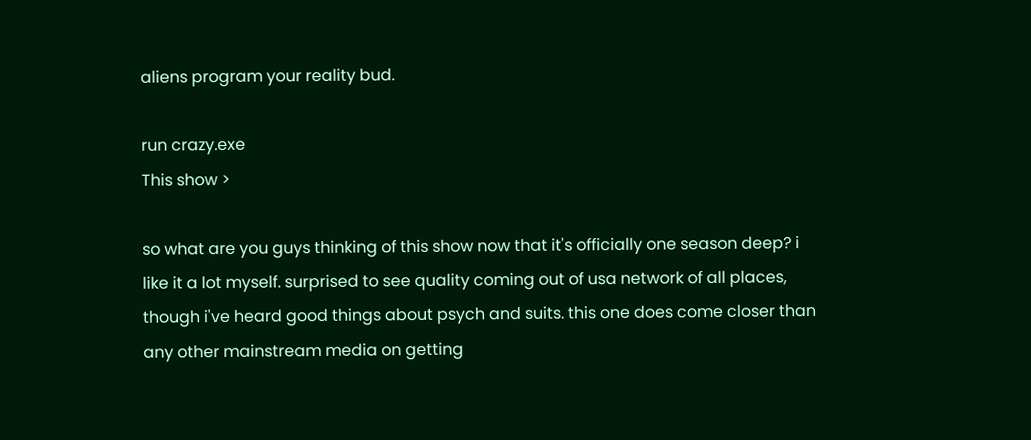aliens program your reality bud.

run crazy.exe
This show >

so what are you guys thinking of this show now that it's officially one season deep? i like it a lot myself. surprised to see quality coming out of usa network of all places, though i've heard good things about psych and suits. this one does come closer than any other mainstream media on getting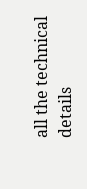all the technical details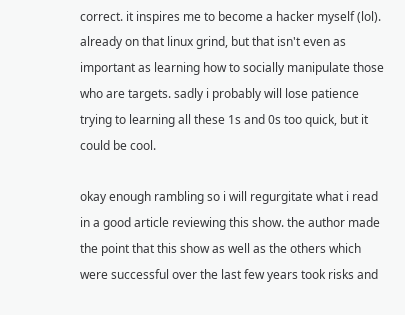correct. it inspires me to become a hacker myself (lol). already on that linux grind, but that isn't even as important as learning how to socially manipulate those who are targets. sadly i probably will lose patience trying to learning all these 1s and 0s too quick, but it could be cool.

okay enough rambling so i will regurgitate what i read in a good article reviewing this show. the author made the point that this show as well as the others which were successful over the last few years took risks and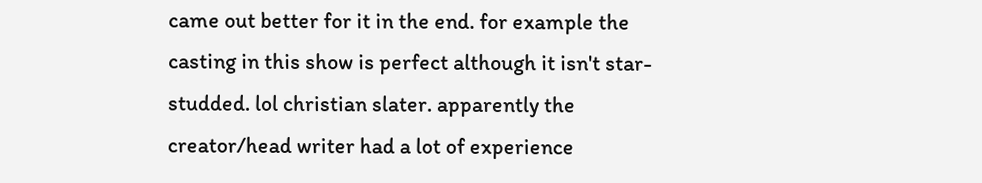came out better for it in the end. for example the casting in this show is perfect although it isn't star-studded. lol christian slater. apparently the creator/head writer had a lot of experience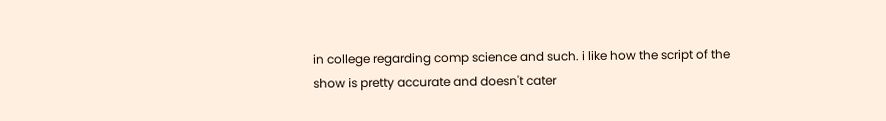in college regarding comp science and such. i like how the script of the show is pretty accurate and doesn't cater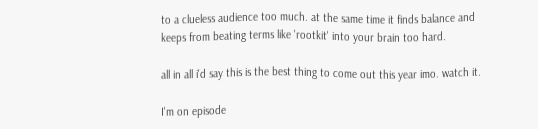to a clueless audience too much. at the same time it finds balance and keeps from beating terms like 'rootkit' into your brain too hard.

all in all i'd say this is the best thing to come out this year imo. watch it.

I'm on episode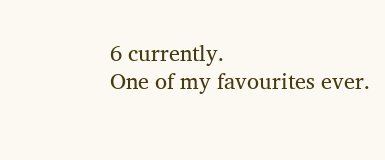6 currently.
One of my favourites ever.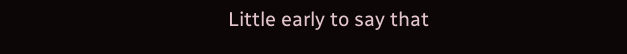Little early to say that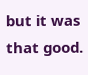but it was that good.